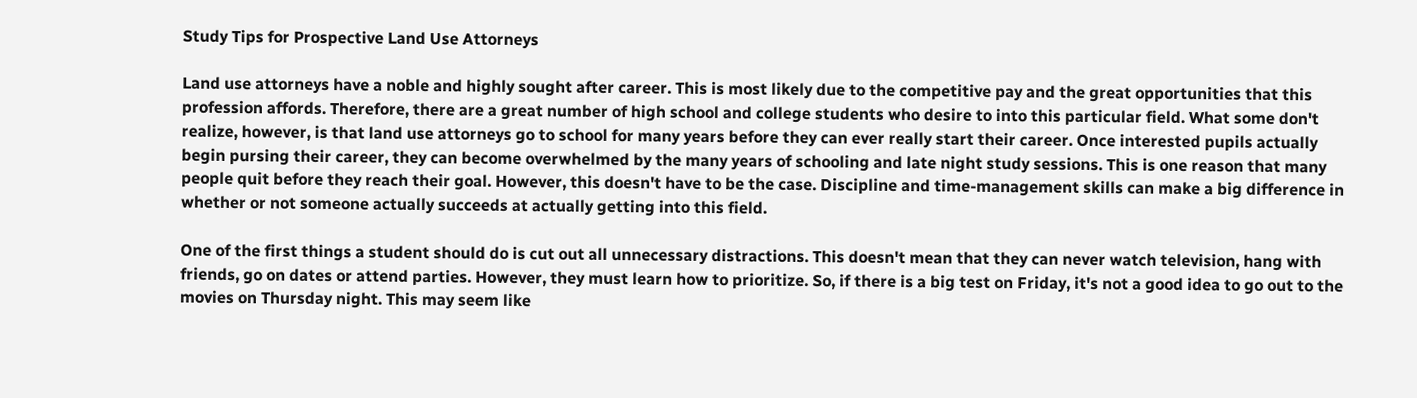Study Tips for Prospective Land Use Attorneys

Land use attorneys have a noble and highly sought after career. This is most likely due to the competitive pay and the great opportunities that this profession affords. Therefore, there are a great number of high school and college students who desire to into this particular field. What some don't realize, however, is that land use attorneys go to school for many years before they can ever really start their career. Once interested pupils actually begin pursing their career, they can become overwhelmed by the many years of schooling and late night study sessions. This is one reason that many people quit before they reach their goal. However, this doesn't have to be the case. Discipline and time-management skills can make a big difference in whether or not someone actually succeeds at actually getting into this field.

One of the first things a student should do is cut out all unnecessary distractions. This doesn't mean that they can never watch television, hang with friends, go on dates or attend parties. However, they must learn how to prioritize. So, if there is a big test on Friday, it's not a good idea to go out to the movies on Thursday night. This may seem like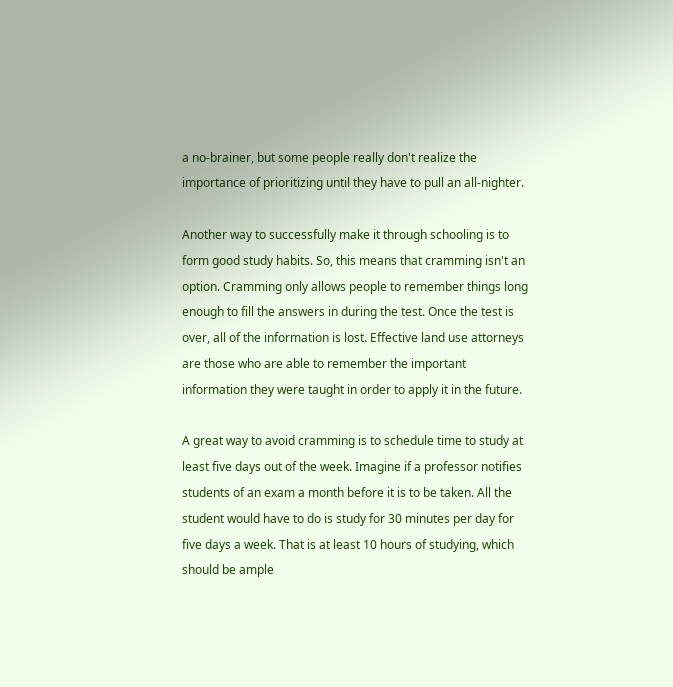a no-brainer, but some people really don't realize the importance of prioritizing until they have to pull an all-nighter.

Another way to successfully make it through schooling is to form good study habits. So, this means that cramming isn't an option. Cramming only allows people to remember things long enough to fill the answers in during the test. Once the test is over, all of the information is lost. Effective land use attorneys are those who are able to remember the important information they were taught in order to apply it in the future.

A great way to avoid cramming is to schedule time to study at least five days out of the week. Imagine if a professor notifies students of an exam a month before it is to be taken. All the student would have to do is study for 30 minutes per day for five days a week. That is at least 10 hours of studying, which should be ample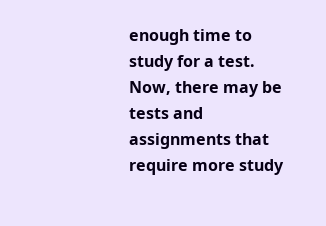enough time to study for a test. Now, there may be tests and assignments that require more study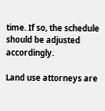time. If so, the schedule should be adjusted accordingly.

Land use attorneys are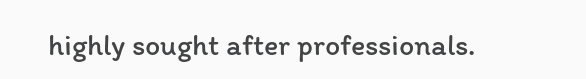highly sought after professionals.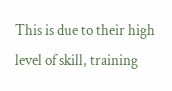This is due to their high level of skill, training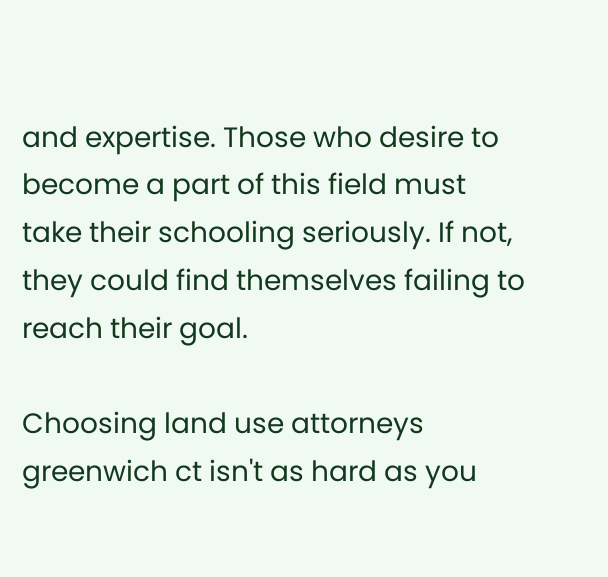and expertise. Those who desire to become a part of this field must take their schooling seriously. If not, they could find themselves failing to reach their goal.

Choosing land use attorneys greenwich ct isn't as hard as you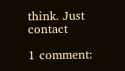think. Just contact

1 comment: